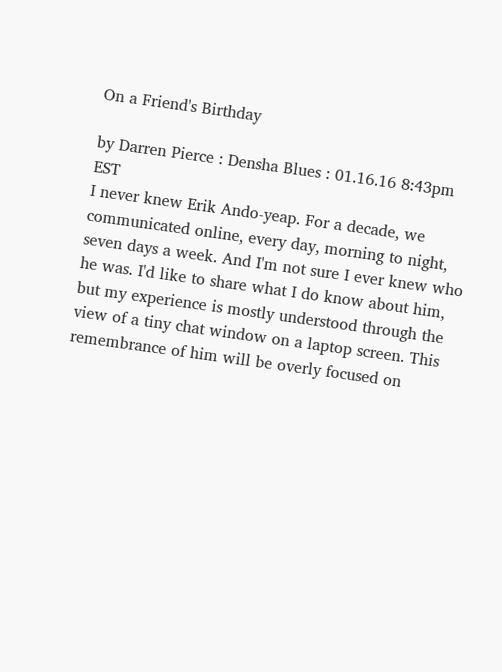On a Friend's Birthday

by Darren Pierce : Densha Blues : 01.16.16 8:43pm EST
I never knew Erik Ando-yeap. For a decade, we communicated online, every day, morning to night, seven days a week. And I'm not sure I ever knew who he was. I'd like to share what I do know about him, but my experience is mostly understood through the view of a tiny chat window on a laptop screen. This remembrance of him will be overly focused on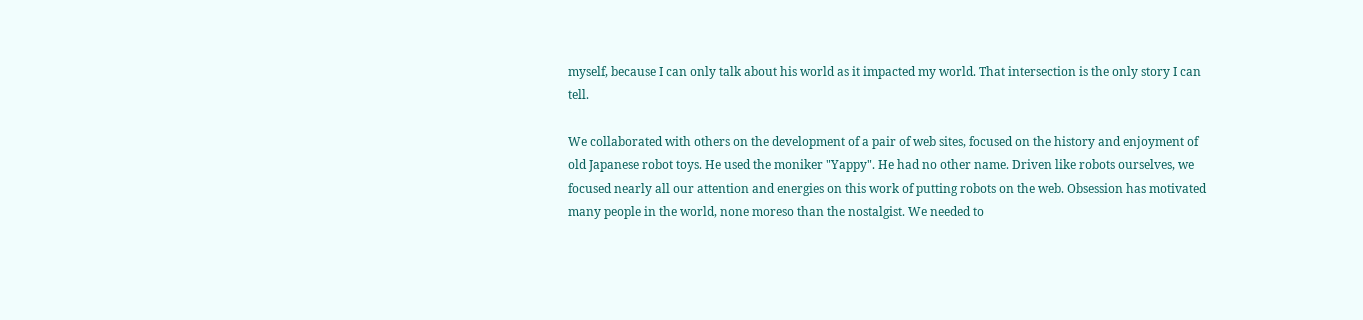myself, because I can only talk about his world as it impacted my world. That intersection is the only story I can tell.

We collaborated with others on the development of a pair of web sites, focused on the history and enjoyment of old Japanese robot toys. He used the moniker "Yappy". He had no other name. Driven like robots ourselves, we focused nearly all our attention and energies on this work of putting robots on the web. Obsession has motivated many people in the world, none moreso than the nostalgist. We needed to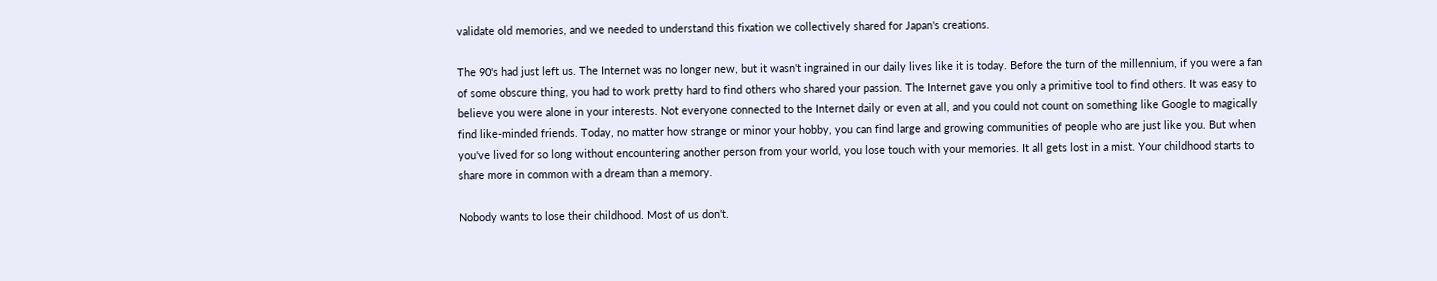validate old memories, and we needed to understand this fixation we collectively shared for Japan's creations.

The 90's had just left us. The Internet was no longer new, but it wasn't ingrained in our daily lives like it is today. Before the turn of the millennium, if you were a fan of some obscure thing, you had to work pretty hard to find others who shared your passion. The Internet gave you only a primitive tool to find others. It was easy to believe you were alone in your interests. Not everyone connected to the Internet daily or even at all, and you could not count on something like Google to magically find like-minded friends. Today, no matter how strange or minor your hobby, you can find large and growing communities of people who are just like you. But when you've lived for so long without encountering another person from your world, you lose touch with your memories. It all gets lost in a mist. Your childhood starts to share more in common with a dream than a memory.

Nobody wants to lose their childhood. Most of us don't.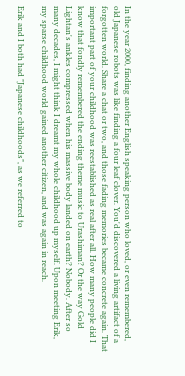In the year 2000, finding another English speaking person who loved, or even remembered, old Japanese robots was like finding a four leaf clover. You'd discovered a living artifact of a forgotten world. Share a chat or two, and those fading memories became concrete again. That important part of your childhood was reestablished as real after all. How many people did I know that fondly remembered the ending theme music to Urashiman? Or the way Gold Lightan's ankles compressed when his massive body landed on earth? Nobody. After so many decades, I might think I dreamt my whole childhood up myself. Upon meeting Erik, my sparse childhood world gained another citizen, and was again in reach.

Erik and I both had "Japanese childhoods", as we referred to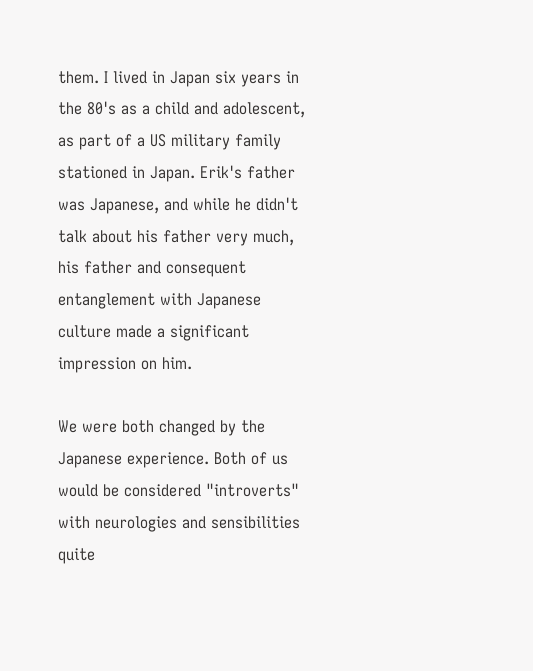them. I lived in Japan six years in the 80's as a child and adolescent, as part of a US military family stationed in Japan. Erik's father was Japanese, and while he didn't talk about his father very much, his father and consequent entanglement with Japanese culture made a significant impression on him.

We were both changed by the Japanese experience. Both of us would be considered "introverts" with neurologies and sensibilities quite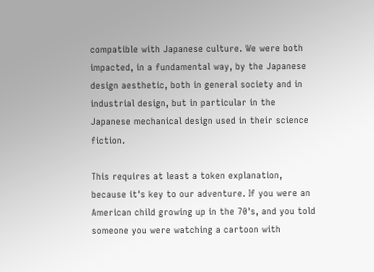compatible with Japanese culture. We were both impacted, in a fundamental way, by the Japanese design aesthetic, both in general society and in industrial design, but in particular in the Japanese mechanical design used in their science fiction.

This requires at least a token explanation, because it's key to our adventure. If you were an American child growing up in the 70's, and you told someone you were watching a cartoon with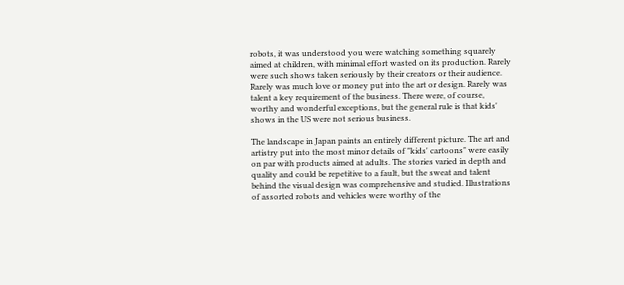robots, it was understood you were watching something squarely aimed at children, with minimal effort wasted on its production. Rarely were such shows taken seriously by their creators or their audience. Rarely was much love or money put into the art or design. Rarely was talent a key requirement of the business. There were, of course, worthy and wonderful exceptions, but the general rule is that kids' shows in the US were not serious business.

The landscape in Japan paints an entirely different picture. The art and artistry put into the most minor details of "kids' cartoons" were easily on par with products aimed at adults. The stories varied in depth and quality and could be repetitive to a fault, but the sweat and talent behind the visual design was comprehensive and studied. Illustrations of assorted robots and vehicles were worthy of the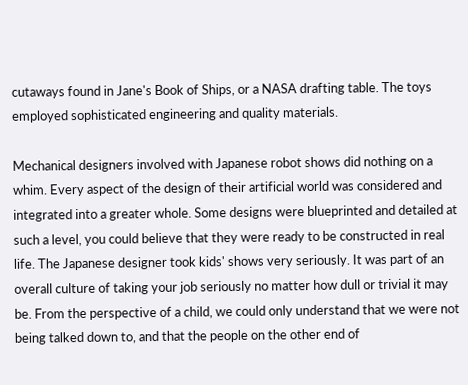cutaways found in Jane's Book of Ships, or a NASA drafting table. The toys employed sophisticated engineering and quality materials.

Mechanical designers involved with Japanese robot shows did nothing on a whim. Every aspect of the design of their artificial world was considered and integrated into a greater whole. Some designs were blueprinted and detailed at such a level, you could believe that they were ready to be constructed in real life. The Japanese designer took kids' shows very seriously. It was part of an overall culture of taking your job seriously no matter how dull or trivial it may be. From the perspective of a child, we could only understand that we were not being talked down to, and that the people on the other end of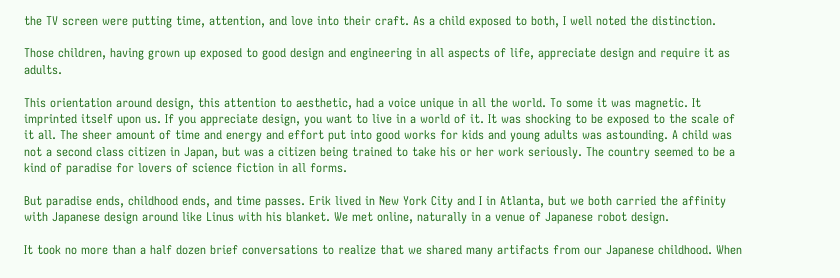the TV screen were putting time, attention, and love into their craft. As a child exposed to both, I well noted the distinction.

Those children, having grown up exposed to good design and engineering in all aspects of life, appreciate design and require it as adults.

This orientation around design, this attention to aesthetic, had a voice unique in all the world. To some it was magnetic. It imprinted itself upon us. If you appreciate design, you want to live in a world of it. It was shocking to be exposed to the scale of it all. The sheer amount of time and energy and effort put into good works for kids and young adults was astounding. A child was not a second class citizen in Japan, but was a citizen being trained to take his or her work seriously. The country seemed to be a kind of paradise for lovers of science fiction in all forms.

But paradise ends, childhood ends, and time passes. Erik lived in New York City and I in Atlanta, but we both carried the affinity with Japanese design around like Linus with his blanket. We met online, naturally in a venue of Japanese robot design.

It took no more than a half dozen brief conversations to realize that we shared many artifacts from our Japanese childhood. When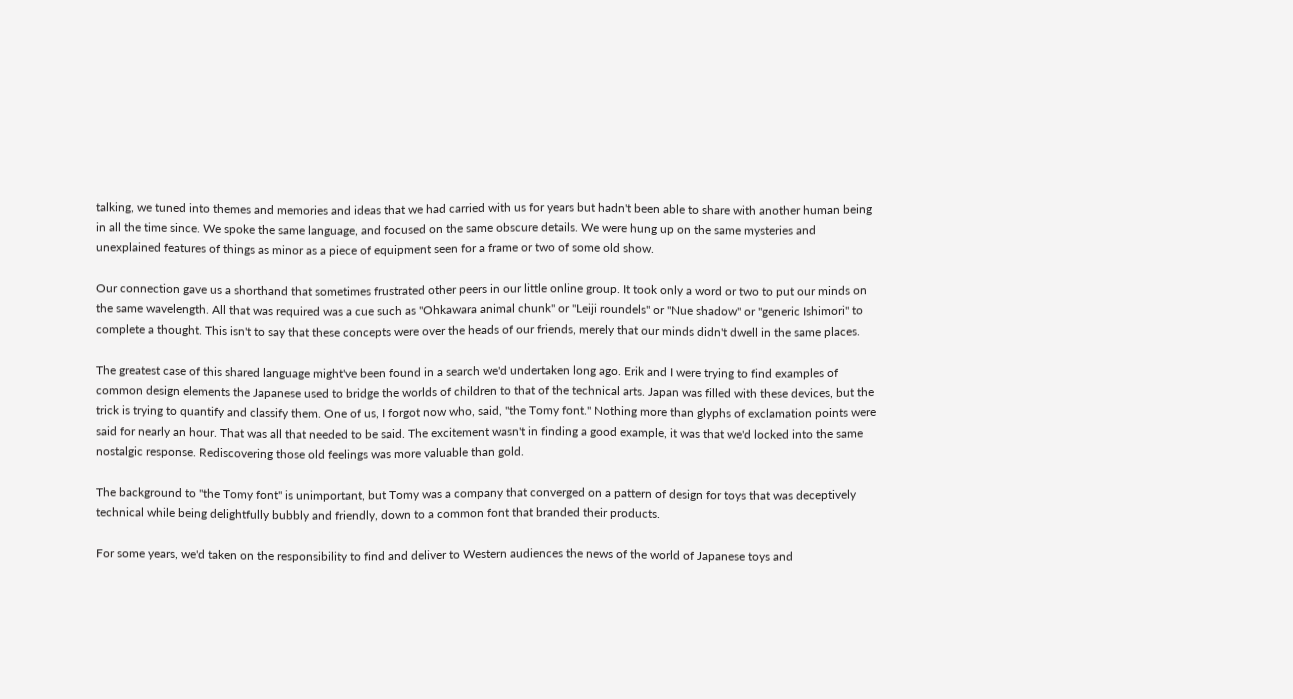talking, we tuned into themes and memories and ideas that we had carried with us for years but hadn't been able to share with another human being in all the time since. We spoke the same language, and focused on the same obscure details. We were hung up on the same mysteries and unexplained features of things as minor as a piece of equipment seen for a frame or two of some old show.

Our connection gave us a shorthand that sometimes frustrated other peers in our little online group. It took only a word or two to put our minds on the same wavelength. All that was required was a cue such as "Ohkawara animal chunk" or "Leiji roundels" or "Nue shadow" or "generic Ishimori" to complete a thought. This isn't to say that these concepts were over the heads of our friends, merely that our minds didn't dwell in the same places.

The greatest case of this shared language might've been found in a search we'd undertaken long ago. Erik and I were trying to find examples of common design elements the Japanese used to bridge the worlds of children to that of the technical arts. Japan was filled with these devices, but the trick is trying to quantify and classify them. One of us, I forgot now who, said, "the Tomy font." Nothing more than glyphs of exclamation points were said for nearly an hour. That was all that needed to be said. The excitement wasn't in finding a good example, it was that we'd locked into the same nostalgic response. Rediscovering those old feelings was more valuable than gold.

The background to "the Tomy font" is unimportant, but Tomy was a company that converged on a pattern of design for toys that was deceptively technical while being delightfully bubbly and friendly, down to a common font that branded their products.

For some years, we'd taken on the responsibility to find and deliver to Western audiences the news of the world of Japanese toys and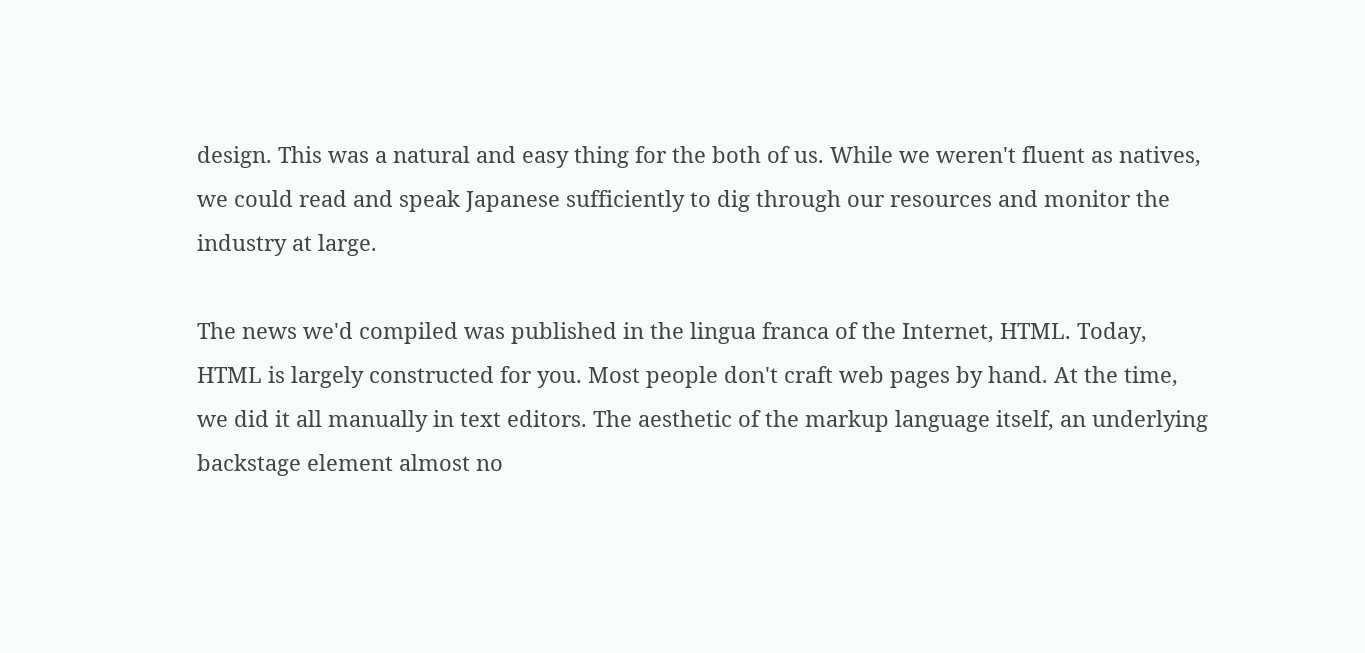design. This was a natural and easy thing for the both of us. While we weren't fluent as natives, we could read and speak Japanese sufficiently to dig through our resources and monitor the industry at large.

The news we'd compiled was published in the lingua franca of the Internet, HTML. Today, HTML is largely constructed for you. Most people don't craft web pages by hand. At the time, we did it all manually in text editors. The aesthetic of the markup language itself, an underlying backstage element almost no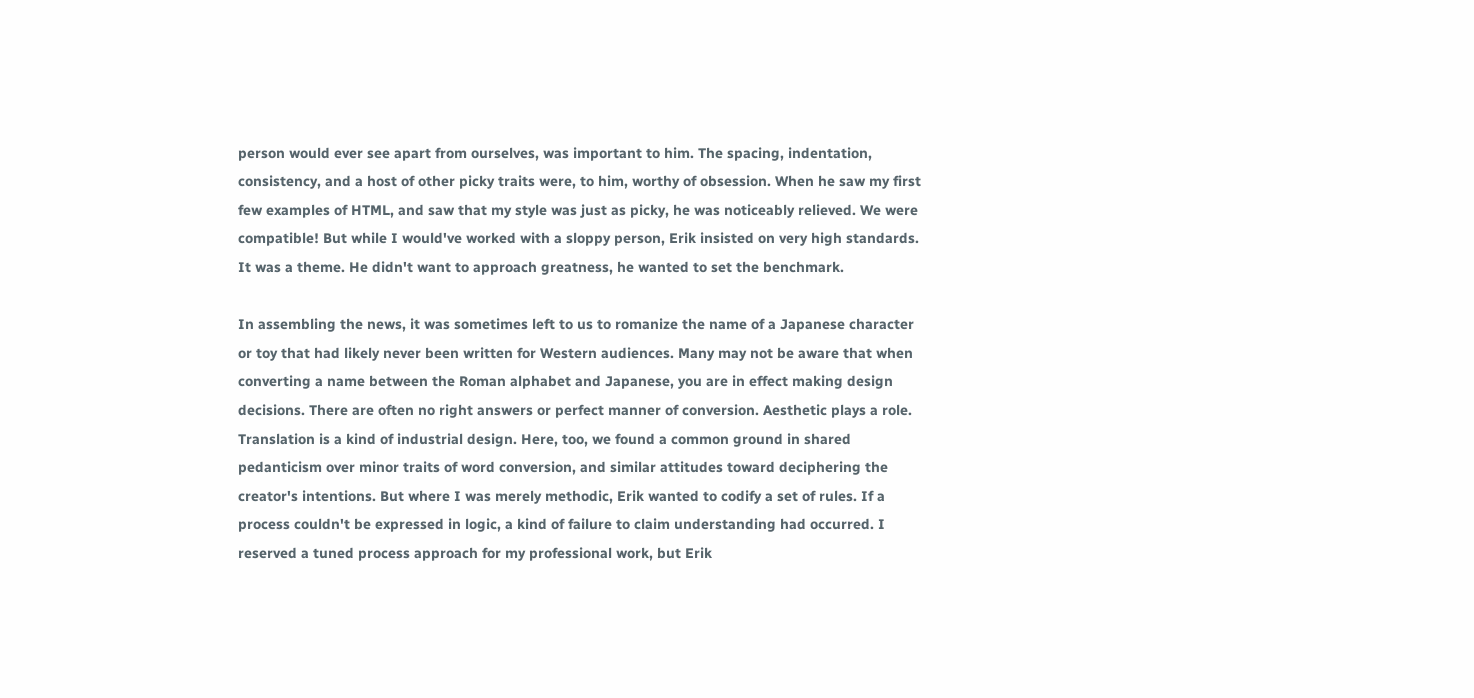person would ever see apart from ourselves, was important to him. The spacing, indentation, consistency, and a host of other picky traits were, to him, worthy of obsession. When he saw my first few examples of HTML, and saw that my style was just as picky, he was noticeably relieved. We were compatible! But while I would've worked with a sloppy person, Erik insisted on very high standards. It was a theme. He didn't want to approach greatness, he wanted to set the benchmark.

In assembling the news, it was sometimes left to us to romanize the name of a Japanese character or toy that had likely never been written for Western audiences. Many may not be aware that when converting a name between the Roman alphabet and Japanese, you are in effect making design decisions. There are often no right answers or perfect manner of conversion. Aesthetic plays a role. Translation is a kind of industrial design. Here, too, we found a common ground in shared pedanticism over minor traits of word conversion, and similar attitudes toward deciphering the creator's intentions. But where I was merely methodic, Erik wanted to codify a set of rules. If a process couldn't be expressed in logic, a kind of failure to claim understanding had occurred. I reserved a tuned process approach for my professional work, but Erik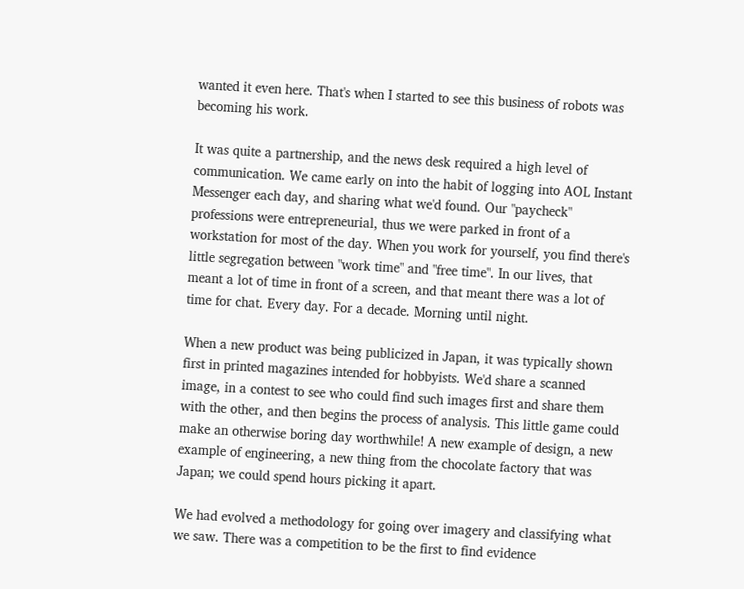wanted it even here. That's when I started to see this business of robots was becoming his work.

It was quite a partnership, and the news desk required a high level of communication. We came early on into the habit of logging into AOL Instant Messenger each day, and sharing what we'd found. Our "paycheck" professions were entrepreneurial, thus we were parked in front of a workstation for most of the day. When you work for yourself, you find there's little segregation between "work time" and "free time". In our lives, that meant a lot of time in front of a screen, and that meant there was a lot of time for chat. Every day. For a decade. Morning until night.

When a new product was being publicized in Japan, it was typically shown first in printed magazines intended for hobbyists. We'd share a scanned image, in a contest to see who could find such images first and share them with the other, and then begins the process of analysis. This little game could make an otherwise boring day worthwhile! A new example of design, a new example of engineering, a new thing from the chocolate factory that was Japan; we could spend hours picking it apart.

We had evolved a methodology for going over imagery and classifying what we saw. There was a competition to be the first to find evidence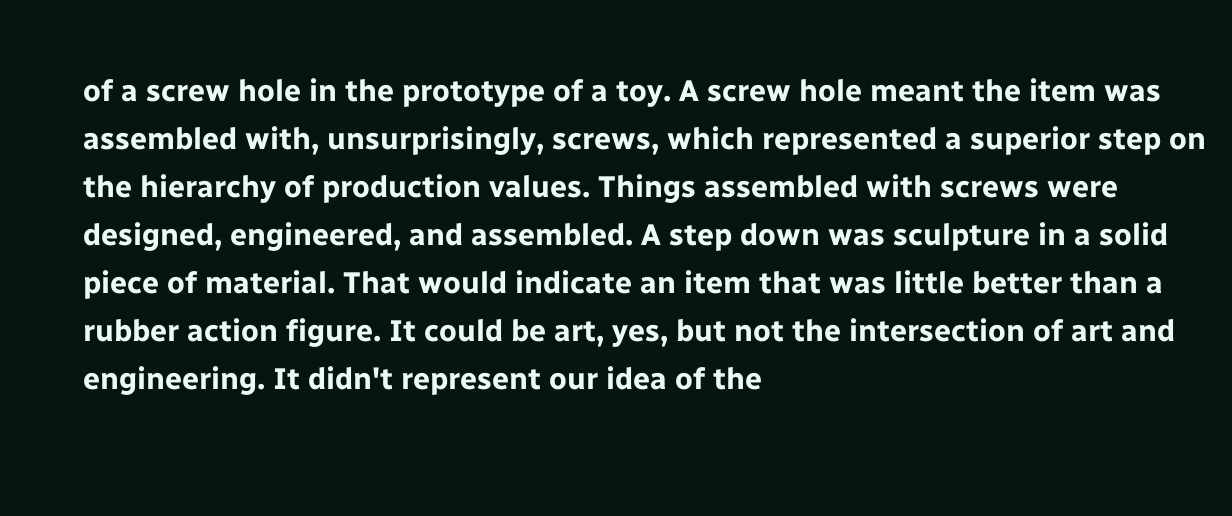of a screw hole in the prototype of a toy. A screw hole meant the item was assembled with, unsurprisingly, screws, which represented a superior step on the hierarchy of production values. Things assembled with screws were designed, engineered, and assembled. A step down was sculpture in a solid piece of material. That would indicate an item that was little better than a rubber action figure. It could be art, yes, but not the intersection of art and engineering. It didn't represent our idea of the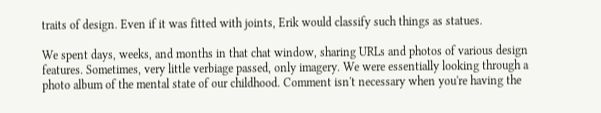traits of design. Even if it was fitted with joints, Erik would classify such things as statues.

We spent days, weeks, and months in that chat window, sharing URLs and photos of various design features. Sometimes, very little verbiage passed, only imagery. We were essentially looking through a photo album of the mental state of our childhood. Comment isn't necessary when you're having the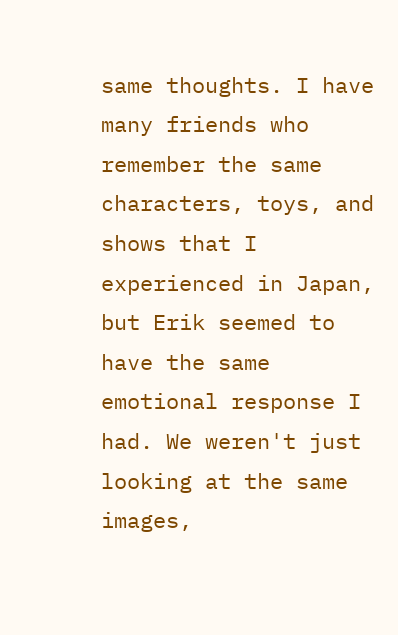same thoughts. I have many friends who remember the same characters, toys, and shows that I experienced in Japan, but Erik seemed to have the same emotional response I had. We weren't just looking at the same images,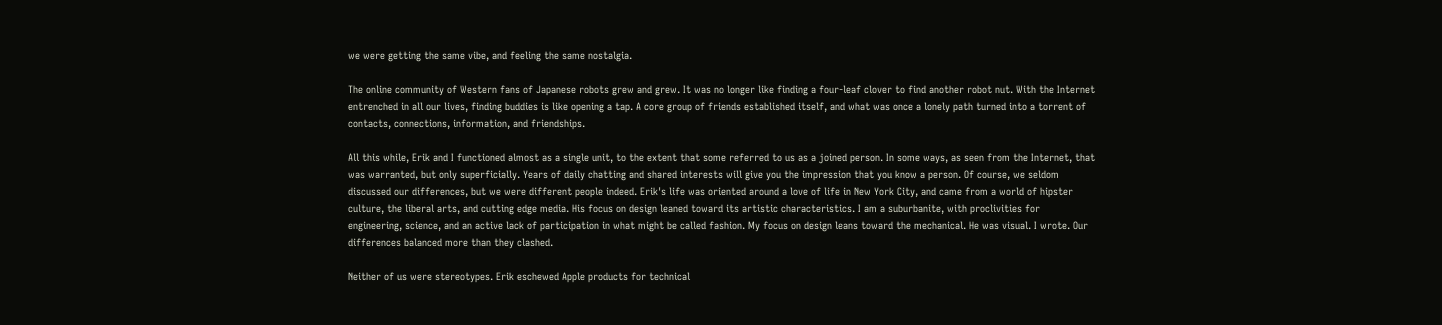we were getting the same vibe, and feeling the same nostalgia.

The online community of Western fans of Japanese robots grew and grew. It was no longer like finding a four-leaf clover to find another robot nut. With the Internet entrenched in all our lives, finding buddies is like opening a tap. A core group of friends established itself, and what was once a lonely path turned into a torrent of contacts, connections, information, and friendships.

All this while, Erik and I functioned almost as a single unit, to the extent that some referred to us as a joined person. In some ways, as seen from the Internet, that was warranted, but only superficially. Years of daily chatting and shared interests will give you the impression that you know a person. Of course, we seldom discussed our differences, but we were different people indeed. Erik's life was oriented around a love of life in New York City, and came from a world of hipster culture, the liberal arts, and cutting edge media. His focus on design leaned toward its artistic characteristics. I am a suburbanite, with proclivities for engineering, science, and an active lack of participation in what might be called fashion. My focus on design leans toward the mechanical. He was visual. I wrote. Our differences balanced more than they clashed.

Neither of us were stereotypes. Erik eschewed Apple products for technical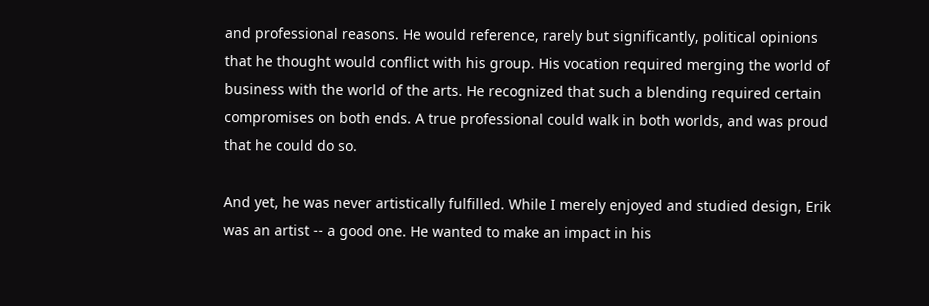and professional reasons. He would reference, rarely but significantly, political opinions that he thought would conflict with his group. His vocation required merging the world of business with the world of the arts. He recognized that such a blending required certain compromises on both ends. A true professional could walk in both worlds, and was proud that he could do so.

And yet, he was never artistically fulfilled. While I merely enjoyed and studied design, Erik was an artist -- a good one. He wanted to make an impact in his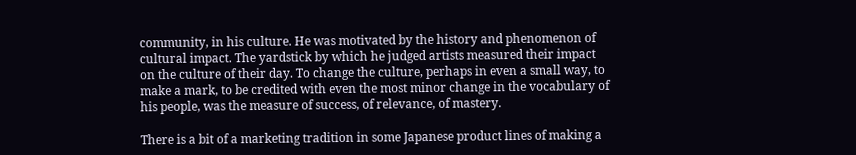community, in his culture. He was motivated by the history and phenomenon of cultural impact. The yardstick by which he judged artists measured their impact on the culture of their day. To change the culture, perhaps in even a small way, to make a mark, to be credited with even the most minor change in the vocabulary of his people, was the measure of success, of relevance, of mastery.

There is a bit of a marketing tradition in some Japanese product lines of making a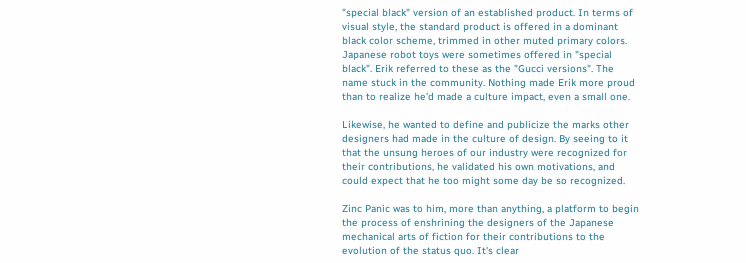"special black" version of an established product. In terms of visual style, the standard product is offered in a dominant black color scheme, trimmed in other muted primary colors. Japanese robot toys were sometimes offered in "special black". Erik referred to these as the "Gucci versions". The name stuck in the community. Nothing made Erik more proud than to realize he'd made a culture impact, even a small one.

Likewise, he wanted to define and publicize the marks other designers had made in the culture of design. By seeing to it that the unsung heroes of our industry were recognized for their contributions, he validated his own motivations, and could expect that he too might some day be so recognized.

Zinc Panic was to him, more than anything, a platform to begin the process of enshrining the designers of the Japanese mechanical arts of fiction for their contributions to the evolution of the status quo. It's clear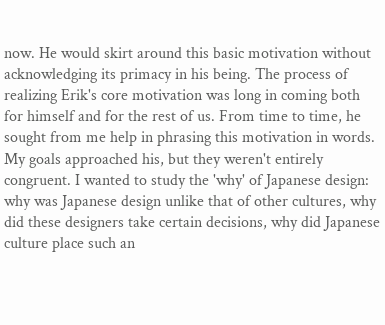now. He would skirt around this basic motivation without acknowledging its primacy in his being. The process of realizing Erik's core motivation was long in coming both for himself and for the rest of us. From time to time, he sought from me help in phrasing this motivation in words. My goals approached his, but they weren't entirely congruent. I wanted to study the 'why' of Japanese design: why was Japanese design unlike that of other cultures, why did these designers take certain decisions, why did Japanese culture place such an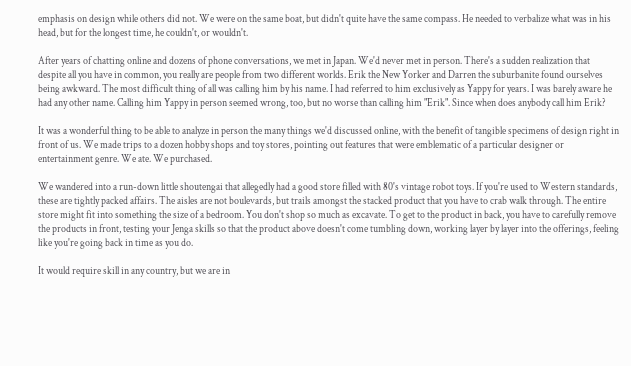emphasis on design while others did not. We were on the same boat, but didn't quite have the same compass. He needed to verbalize what was in his head, but for the longest time, he couldn't, or wouldn't.

After years of chatting online and dozens of phone conversations, we met in Japan. We'd never met in person. There's a sudden realization that despite all you have in common, you really are people from two different worlds. Erik the New Yorker and Darren the suburbanite found ourselves being awkward. The most difficult thing of all was calling him by his name. I had referred to him exclusively as Yappy for years. I was barely aware he had any other name. Calling him Yappy in person seemed wrong, too, but no worse than calling him "Erik". Since when does anybody call him Erik?

It was a wonderful thing to be able to analyze in person the many things we'd discussed online, with the benefit of tangible specimens of design right in front of us. We made trips to a dozen hobby shops and toy stores, pointing out features that were emblematic of a particular designer or entertainment genre. We ate. We purchased.

We wandered into a run-down little shoutengai that allegedly had a good store filled with 80's vintage robot toys. If you're used to Western standards, these are tightly packed affairs. The aisles are not boulevards, but trails amongst the stacked product that you have to crab walk through. The entire store might fit into something the size of a bedroom. You don't shop so much as excavate. To get to the product in back, you have to carefully remove the products in front, testing your Jenga skills so that the product above doesn't come tumbling down, working layer by layer into the offerings, feeling like you're going back in time as you do.

It would require skill in any country, but we are in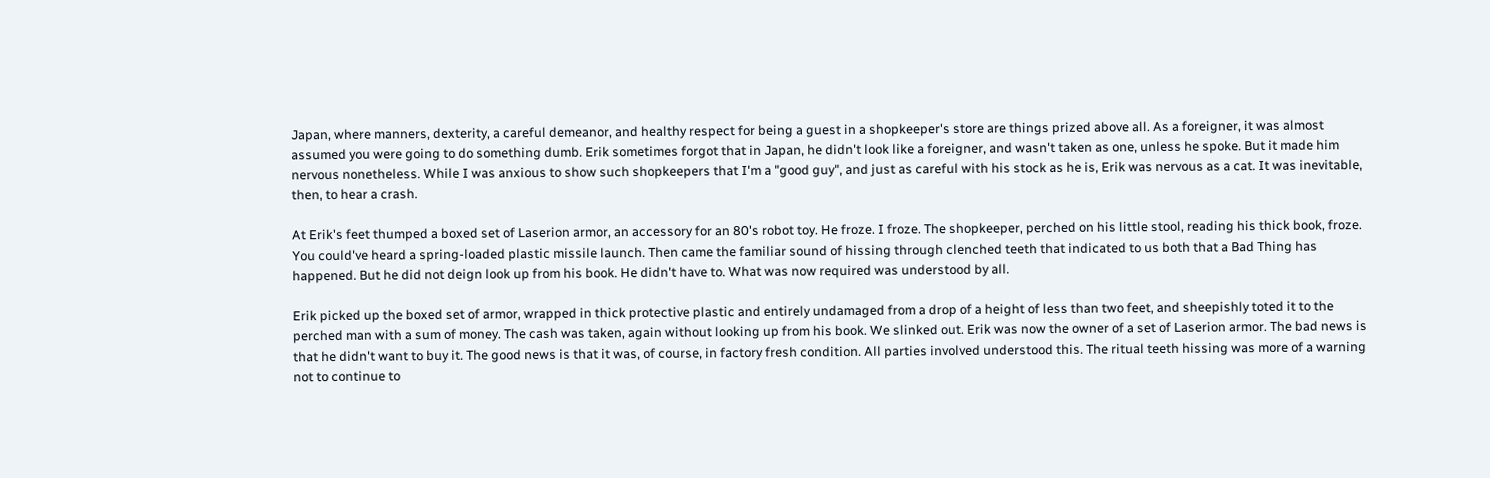Japan, where manners, dexterity, a careful demeanor, and healthy respect for being a guest in a shopkeeper's store are things prized above all. As a foreigner, it was almost assumed you were going to do something dumb. Erik sometimes forgot that in Japan, he didn't look like a foreigner, and wasn't taken as one, unless he spoke. But it made him nervous nonetheless. While I was anxious to show such shopkeepers that I'm a "good guy", and just as careful with his stock as he is, Erik was nervous as a cat. It was inevitable, then, to hear a crash.

At Erik's feet thumped a boxed set of Laserion armor, an accessory for an 80's robot toy. He froze. I froze. The shopkeeper, perched on his little stool, reading his thick book, froze. You could've heard a spring-loaded plastic missile launch. Then came the familiar sound of hissing through clenched teeth that indicated to us both that a Bad Thing has happened. But he did not deign look up from his book. He didn't have to. What was now required was understood by all.

Erik picked up the boxed set of armor, wrapped in thick protective plastic and entirely undamaged from a drop of a height of less than two feet, and sheepishly toted it to the perched man with a sum of money. The cash was taken, again without looking up from his book. We slinked out. Erik was now the owner of a set of Laserion armor. The bad news is that he didn't want to buy it. The good news is that it was, of course, in factory fresh condition. All parties involved understood this. The ritual teeth hissing was more of a warning not to continue to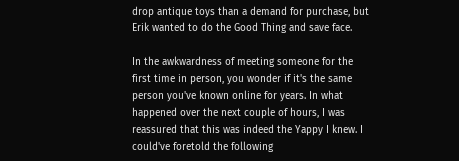drop antique toys than a demand for purchase, but Erik wanted to do the Good Thing and save face.

In the awkwardness of meeting someone for the first time in person, you wonder if it's the same person you've known online for years. In what happened over the next couple of hours, I was reassured that this was indeed the Yappy I knew. I could've foretold the following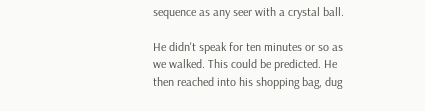sequence as any seer with a crystal ball.

He didn't speak for ten minutes or so as we walked. This could be predicted. He then reached into his shopping bag, dug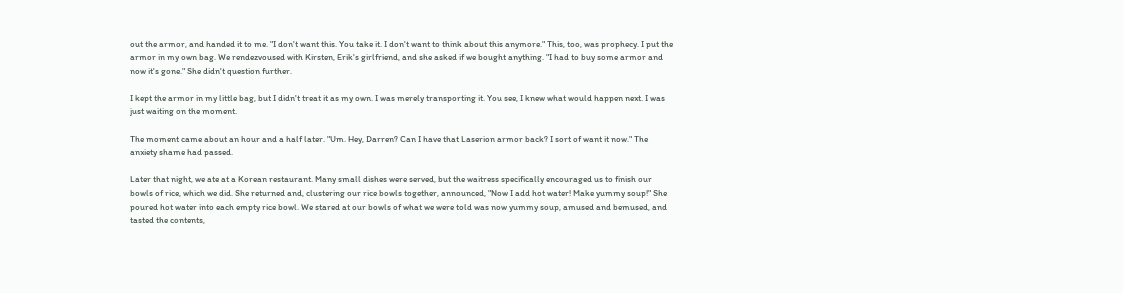out the armor, and handed it to me. "I don't want this. You take it. I don't want to think about this anymore." This, too, was prophecy. I put the armor in my own bag. We rendezvoused with Kirsten, Erik's girlfriend, and she asked if we bought anything. "I had to buy some armor and now it's gone." She didn't question further.

I kept the armor in my little bag, but I didn't treat it as my own. I was merely transporting it. You see, I knew what would happen next. I was just waiting on the moment.

The moment came about an hour and a half later. "Um. Hey, Darren? Can I have that Laserion armor back? I sort of want it now." The anxiety shame had passed.

Later that night, we ate at a Korean restaurant. Many small dishes were served, but the waitress specifically encouraged us to finish our bowls of rice, which we did. She returned and, clustering our rice bowls together, announced, "Now I add hot water! Make yummy soup!" She poured hot water into each empty rice bowl. We stared at our bowls of what we were told was now yummy soup, amused and bemused, and tasted the contents,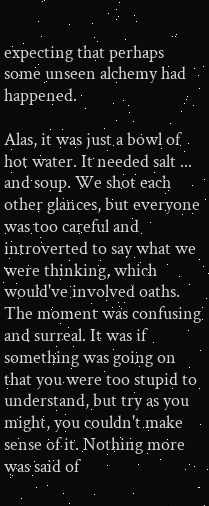expecting that perhaps some unseen alchemy had happened.

Alas, it was just a bowl of hot water. It needed salt ... and soup. We shot each other glances, but everyone was too careful and introverted to say what we were thinking, which would've involved oaths. The moment was confusing and surreal. It was if something was going on that you were too stupid to understand, but try as you might, you couldn't make sense of it. Nothing more was said of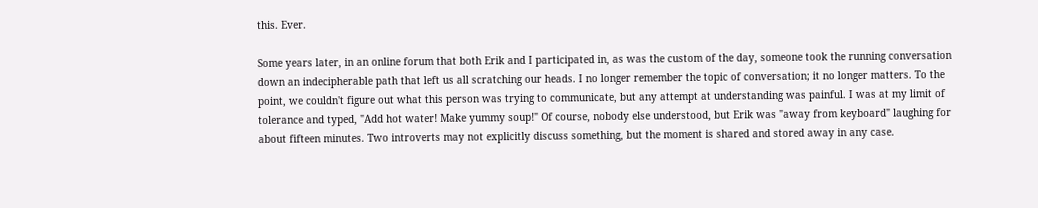this. Ever.

Some years later, in an online forum that both Erik and I participated in, as was the custom of the day, someone took the running conversation down an indecipherable path that left us all scratching our heads. I no longer remember the topic of conversation; it no longer matters. To the point, we couldn't figure out what this person was trying to communicate, but any attempt at understanding was painful. I was at my limit of tolerance and typed, "Add hot water! Make yummy soup!" Of course, nobody else understood, but Erik was "away from keyboard" laughing for about fifteen minutes. Two introverts may not explicitly discuss something, but the moment is shared and stored away in any case.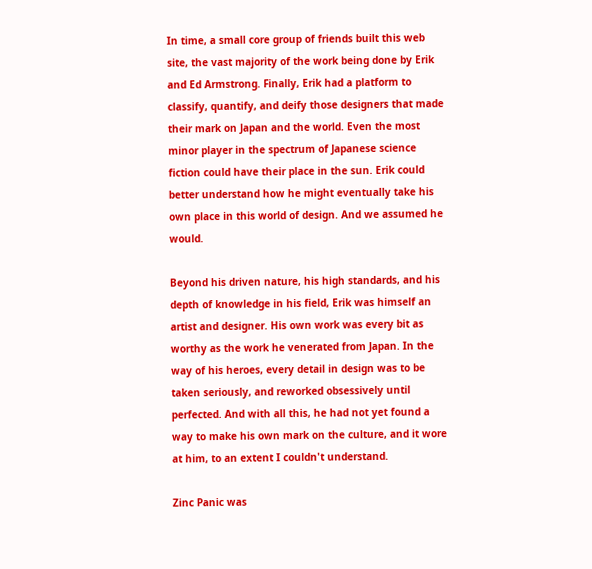In time, a small core group of friends built this web site, the vast majority of the work being done by Erik and Ed Armstrong. Finally, Erik had a platform to classify, quantify, and deify those designers that made their mark on Japan and the world. Even the most minor player in the spectrum of Japanese science fiction could have their place in the sun. Erik could better understand how he might eventually take his own place in this world of design. And we assumed he would.

Beyond his driven nature, his high standards, and his depth of knowledge in his field, Erik was himself an artist and designer. His own work was every bit as worthy as the work he venerated from Japan. In the way of his heroes, every detail in design was to be taken seriously, and reworked obsessively until perfected. And with all this, he had not yet found a way to make his own mark on the culture, and it wore at him, to an extent I couldn't understand.

Zinc Panic was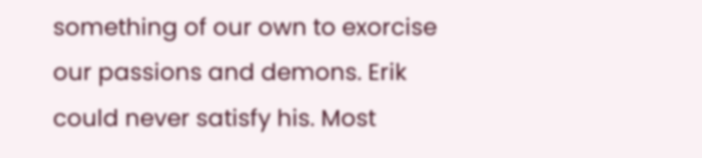something of our own to exorcise our passions and demons. Erik could never satisfy his. Most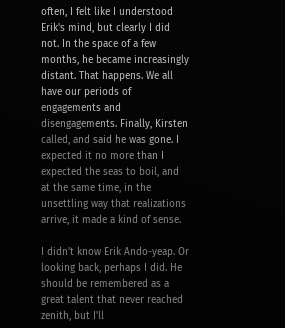often, I felt like I understood Erik's mind, but clearly I did not. In the space of a few months, he became increasingly distant. That happens. We all have our periods of engagements and disengagements. Finally, Kirsten called, and said he was gone. I expected it no more than I expected the seas to boil, and at the same time, in the unsettling way that realizations arrive, it made a kind of sense.

I didn't know Erik Ando-yeap. Or looking back, perhaps I did. He should be remembered as a great talent that never reached zenith, but I'll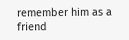remember him as a friend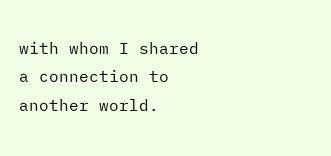with whom I shared a connection to another world.